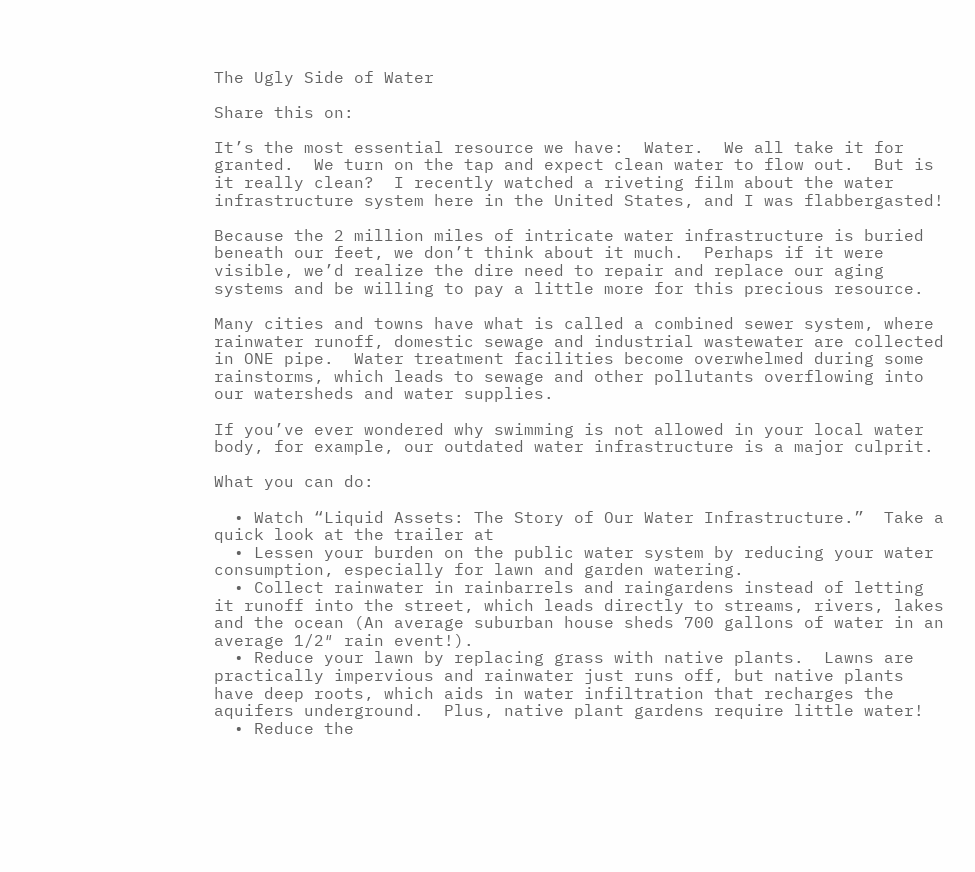The Ugly Side of Water

Share this on:

It’s the most essential resource we have:  Water.  We all take it for granted.  We turn on the tap and expect clean water to flow out.  But is it really clean?  I recently watched a riveting film about the water infrastructure system here in the United States, and I was flabbergasted!

Because the 2 million miles of intricate water infrastructure is buried beneath our feet, we don’t think about it much.  Perhaps if it were visible, we’d realize the dire need to repair and replace our aging systems and be willing to pay a little more for this precious resource.

Many cities and towns have what is called a combined sewer system, where rainwater runoff, domestic sewage and industrial wastewater are collected in ONE pipe.  Water treatment facilities become overwhelmed during some rainstorms, which leads to sewage and other pollutants overflowing into our watersheds and water supplies.

If you’ve ever wondered why swimming is not allowed in your local water body, for example, our outdated water infrastructure is a major culprit.

What you can do:

  • Watch “Liquid Assets: The Story of Our Water Infrastructure.”  Take a quick look at the trailer at
  • Lessen your burden on the public water system by reducing your water consumption, especially for lawn and garden watering.
  • Collect rainwater in rainbarrels and raingardens instead of letting it runoff into the street, which leads directly to streams, rivers, lakes and the ocean (An average suburban house sheds 700 gallons of water in an average 1/2″ rain event!).
  • Reduce your lawn by replacing grass with native plants.  Lawns are practically impervious and rainwater just runs off, but native plants have deep roots, which aids in water infiltration that recharges the aquifers underground.  Plus, native plant gardens require little water!
  • Reduce the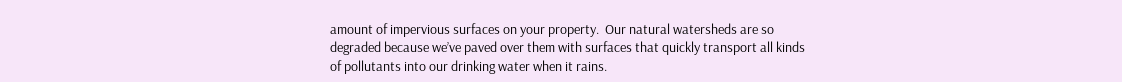amount of impervious surfaces on your property.  Our natural watersheds are so degraded because we’ve paved over them with surfaces that quickly transport all kinds of pollutants into our drinking water when it rains.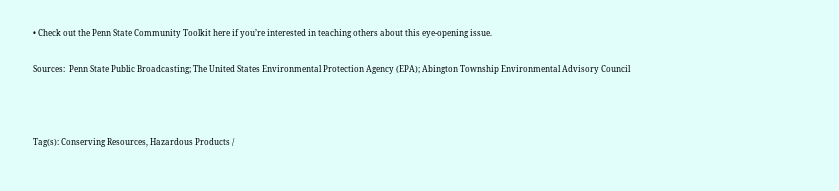• Check out the Penn State Community Toolkit here if you’re interested in teaching others about this eye-opening issue.

Sources:  Penn State Public Broadcasting; The United States Environmental Protection Agency (EPA); Abington Township Environmental Advisory Council



Tag(s): Conserving Resources, Hazardous Products /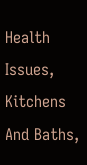Health Issues, Kitchens And Baths,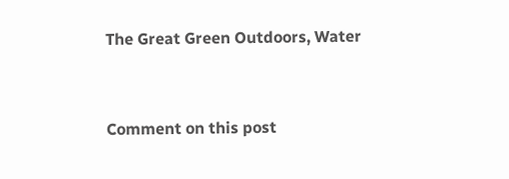The Great Green Outdoors, Water


Comment on this post